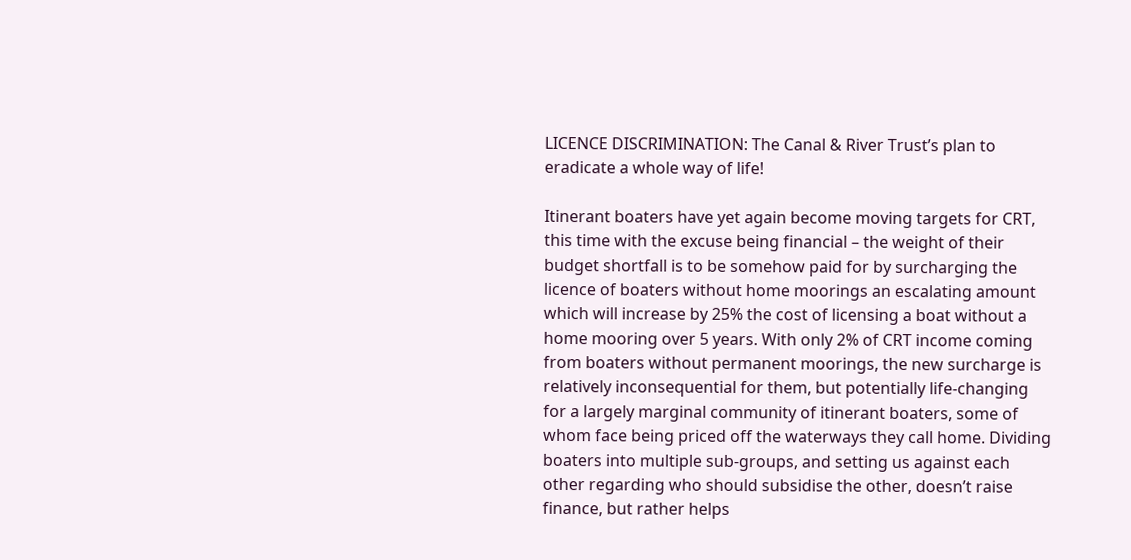LICENCE DISCRIMINATION: The Canal & River Trust’s plan to eradicate a whole way of life!

Itinerant boaters have yet again become moving targets for CRT, this time with the excuse being financial – the weight of their budget shortfall is to be somehow paid for by surcharging the licence of boaters without home moorings an escalating amount which will increase by 25% the cost of licensing a boat without a home mooring over 5 years. With only 2% of CRT income coming from boaters without permanent moorings, the new surcharge is relatively inconsequential for them, but potentially life-changing for a largely marginal community of itinerant boaters, some of whom face being priced off the waterways they call home. Dividing boaters into multiple sub-groups, and setting us against each other regarding who should subsidise the other, doesn’t raise finance, but rather helps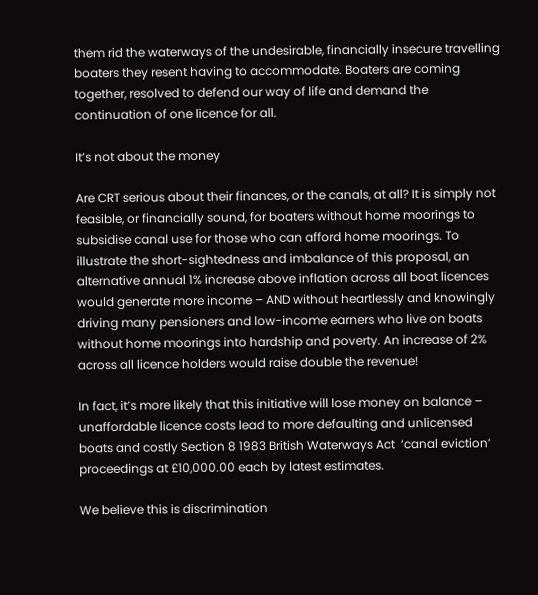them rid the waterways of the undesirable, financially insecure travelling boaters they resent having to accommodate. Boaters are coming together, resolved to defend our way of life and demand the continuation of one licence for all.

It’s not about the money

Are CRT serious about their finances, or the canals, at all? It is simply not feasible, or financially sound, for boaters without home moorings to subsidise canal use for those who can afford home moorings. To illustrate the short-sightedness and imbalance of this proposal, an alternative annual 1% increase above inflation across all boat licences would generate more income – AND without heartlessly and knowingly driving many pensioners and low-income earners who live on boats without home moorings into hardship and poverty. An increase of 2% across all licence holders would raise double the revenue!

In fact, it’s more likely that this initiative will lose money on balance – unaffordable licence costs lead to more defaulting and unlicensed boats and costly Section 8 1983 British Waterways Act  ‘canal eviction’ proceedings at £10,000.00 each by latest estimates.

We believe this is discrimination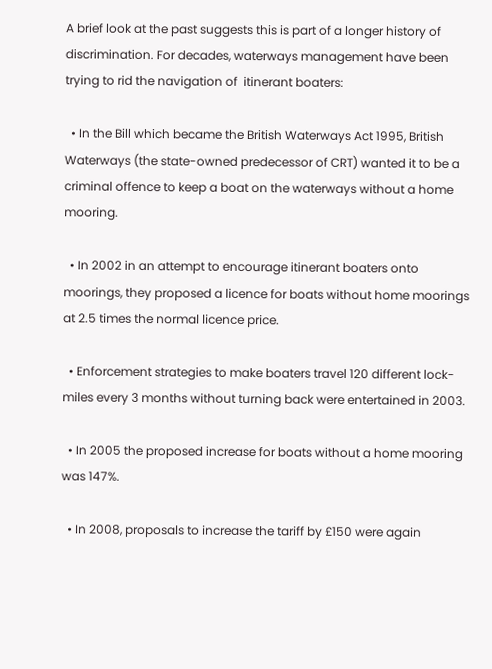A brief look at the past suggests this is part of a longer history of discrimination. For decades, waterways management have been trying to rid the navigation of  itinerant boaters:

  • In the Bill which became the British Waterways Act 1995, British Waterways (the state-owned predecessor of CRT) wanted it to be a criminal offence to keep a boat on the waterways without a home mooring.

  • In 2002 in an attempt to encourage itinerant boaters onto moorings, they proposed a licence for boats without home moorings at 2.5 times the normal licence price.

  • Enforcement strategies to make boaters travel 120 different lock-miles every 3 months without turning back were entertained in 2003.

  • In 2005 the proposed increase for boats without a home mooring was 147%.

  • In 2008, proposals to increase the tariff by £150 were again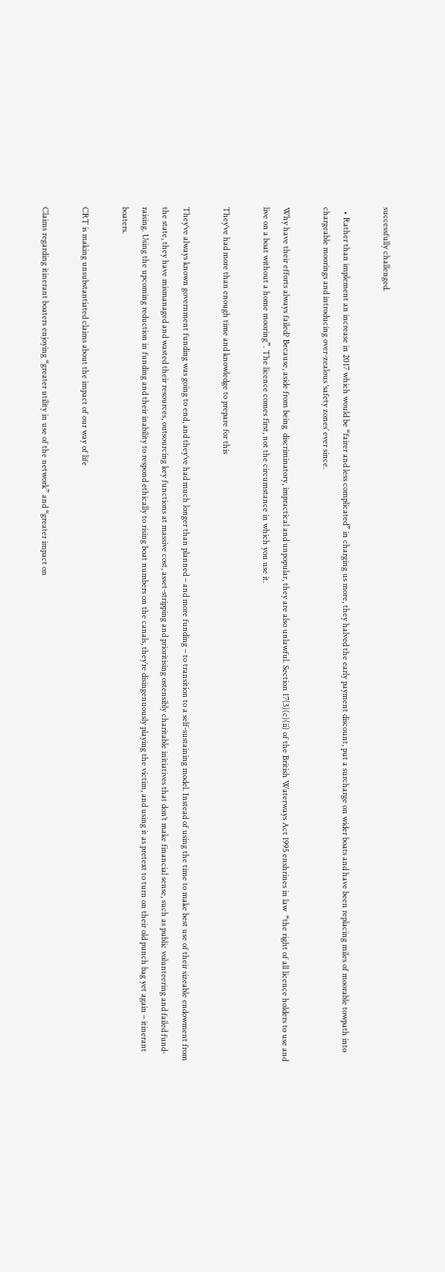successfully challenged.

  • Rather than implement an increase in 2017 which would be “fairer and less complicated” in charging us more, they halved the early payment discount, put a surcharge on wider boats and have been replacing miles of moorable towpath into chargeable moorings and introducing over-zealous ‘safety zones’ ever since.

Why have their efforts always failed? Because, aside from being  discriminatory, impractical and unpopular, they are also unlawful. Section 17(3)(c)(ii) of the British Waterways Act 1995 enshrines in law  “the right of all licence holders to use and live on a boat without a home mooring”. The licence comes first, not the circumstance in which you use it.

They’ve had more than enough time and knowledge to prepare for this

They’ve always known government funding was going to end, and they’ve had much longer than planned – and more funding – to transition to a self-sustaining model. Instead of using the time to make best use of their sizeable endowment from the state, they have mismanaged and wasted their resources, outsourcing key functions at massive cost, asset-stripping and prioritising ostensibly charitable initiatives that don’t make financial sense, such as public volunteering and failed fund-raising. Using the upcoming reduction in funding and their inability to respond ethically to rising boat numbers on the canals, they’re disingenuously playing the victim, and using it as pretext to turn on their old punch bag yet again – itinerant boaters.

CRT is making unsubstantiated claims about the impact of our way of life

Claims regarding itinerant boaters enjoying “greater utility in use of the network” and “greater impact on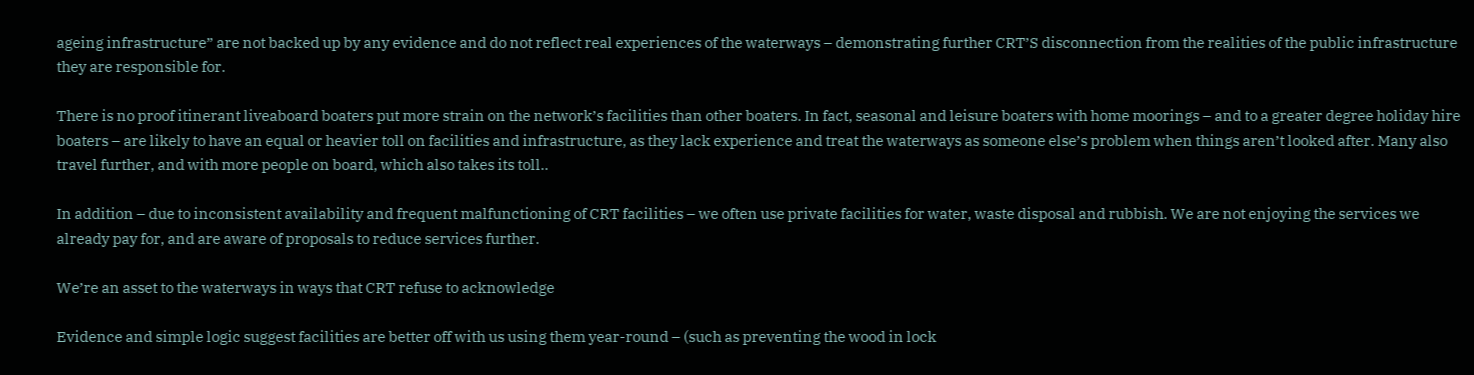ageing infrastructure” are not backed up by any evidence and do not reflect real experiences of the waterways – demonstrating further CRT’S disconnection from the realities of the public infrastructure they are responsible for.

There is no proof itinerant liveaboard boaters put more strain on the network’s facilities than other boaters. In fact, seasonal and leisure boaters with home moorings – and to a greater degree holiday hire boaters – are likely to have an equal or heavier toll on facilities and infrastructure, as they lack experience and treat the waterways as someone else’s problem when things aren’t looked after. Many also travel further, and with more people on board, which also takes its toll..

In addition – due to inconsistent availability and frequent malfunctioning of CRT facilities – we often use private facilities for water, waste disposal and rubbish. We are not enjoying the services we already pay for, and are aware of proposals to reduce services further.

We’re an asset to the waterways in ways that CRT refuse to acknowledge

Evidence and simple logic suggest facilities are better off with us using them year-round – (such as preventing the wood in lock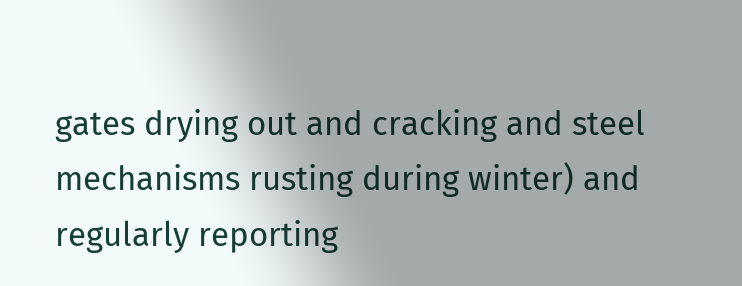gates drying out and cracking and steel mechanisms rusting during winter) and regularly reporting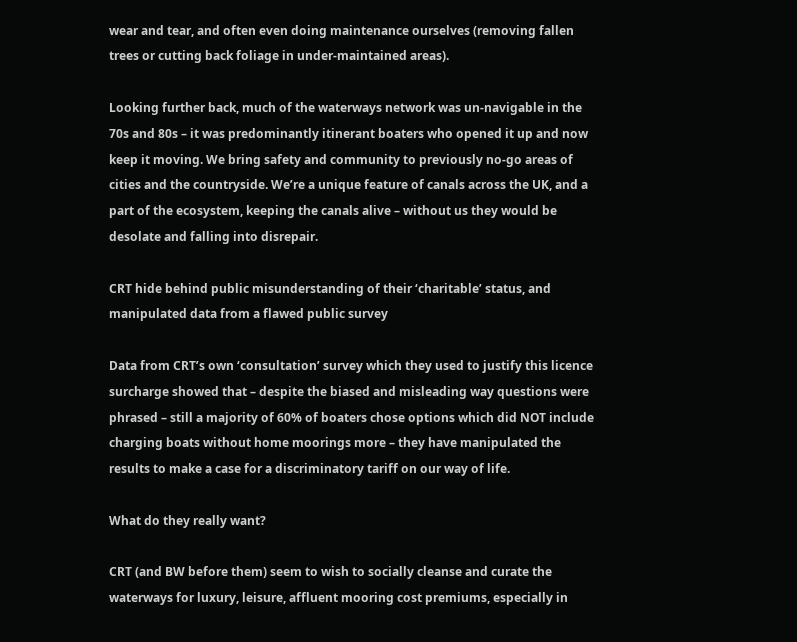wear and tear, and often even doing maintenance ourselves (removing fallen trees or cutting back foliage in under-maintained areas).

Looking further back, much of the waterways network was un-navigable in the 70s and 80s – it was predominantly itinerant boaters who opened it up and now keep it moving. We bring safety and community to previously no-go areas of cities and the countryside. We’re a unique feature of canals across the UK, and a part of the ecosystem, keeping the canals alive – without us they would be desolate and falling into disrepair.

CRT hide behind public misunderstanding of their ‘charitable’ status, and manipulated data from a flawed public survey

Data from CRT’s own ‘consultation’ survey which they used to justify this licence surcharge showed that – despite the biased and misleading way questions were phrased – still a majority of 60% of boaters chose options which did NOT include charging boats without home moorings more – they have manipulated the results to make a case for a discriminatory tariff on our way of life.

What do they really want?

CRT (and BW before them) seem to wish to socially cleanse and curate the waterways for luxury, leisure, affluent mooring cost premiums, especially in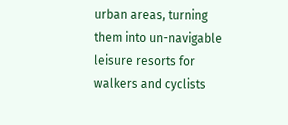urban areas, turning them into un-navigable leisure resorts for walkers and cyclists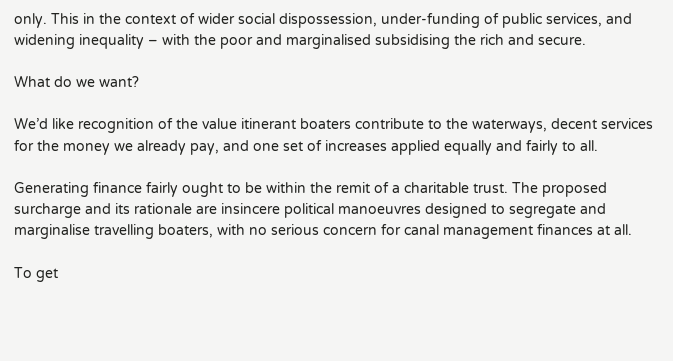only. This in the context of wider social dispossession, under-funding of public services, and widening inequality – with the poor and marginalised subsidising the rich and secure.

What do we want?

We’d like recognition of the value itinerant boaters contribute to the waterways, decent services for the money we already pay, and one set of increases applied equally and fairly to all.

Generating finance fairly ought to be within the remit of a charitable trust. The proposed surcharge and its rationale are insincere political manoeuvres designed to segregate and marginalise travelling boaters, with no serious concern for canal management finances at all.

To get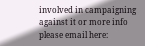involved in campaigning against it or more info please email here: